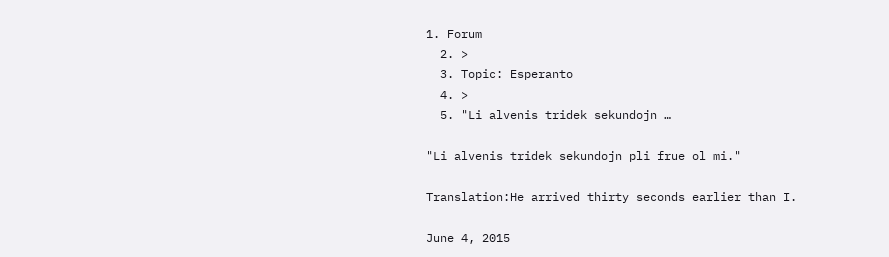1. Forum
  2. >
  3. Topic: Esperanto
  4. >
  5. "Li alvenis tridek sekundojn …

"Li alvenis tridek sekundojn pli frue ol mi."

Translation:He arrived thirty seconds earlier than I.

June 4, 2015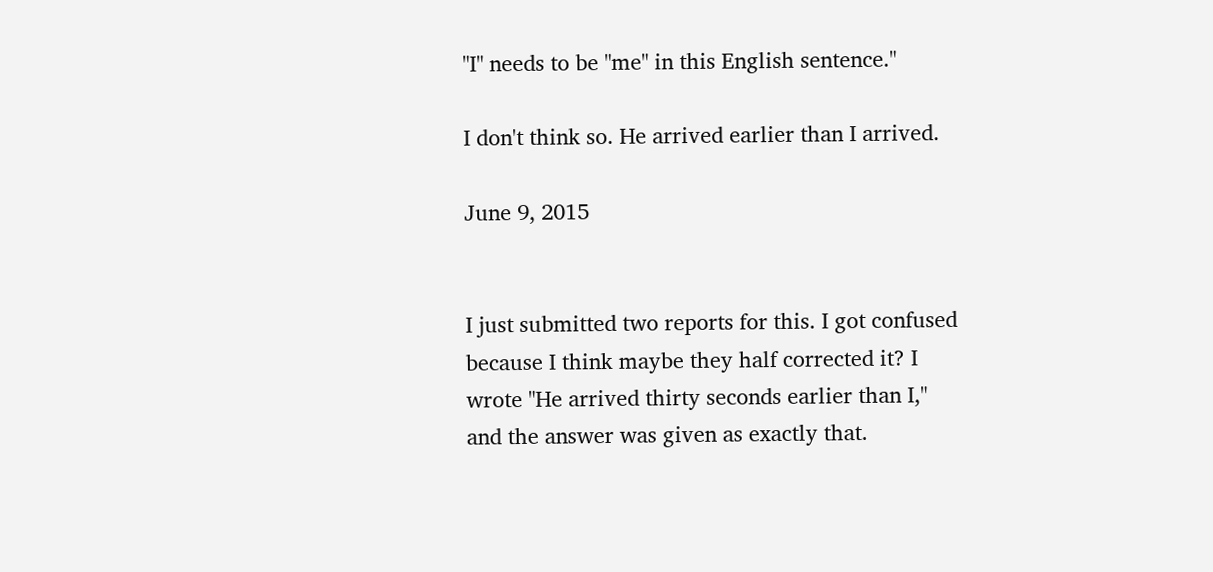"I" needs to be "me" in this English sentence."

I don't think so. He arrived earlier than I arrived.

June 9, 2015


I just submitted two reports for this. I got confused because I think maybe they half corrected it? I wrote "He arrived thirty seconds earlier than I," and the answer was given as exactly that.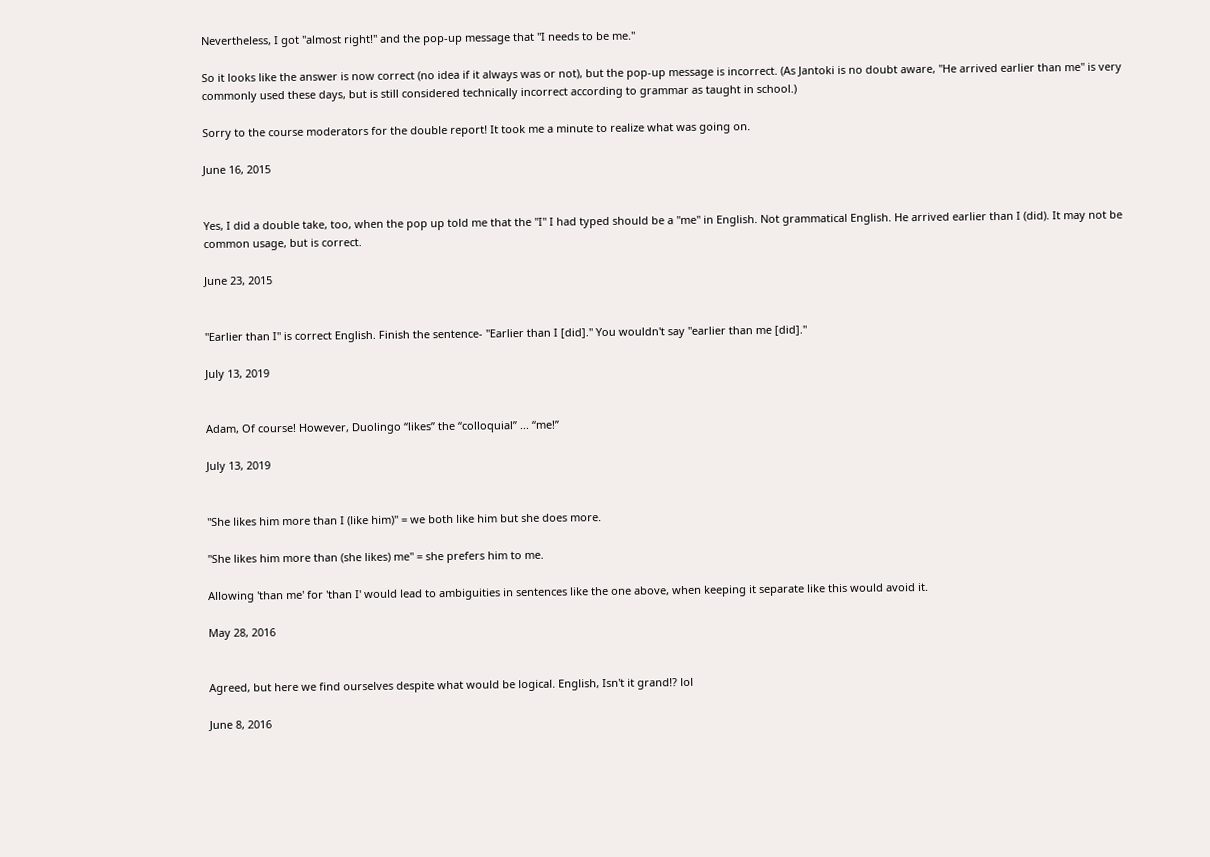Nevertheless, I got "almost right!" and the pop-up message that "I needs to be me."

So it looks like the answer is now correct (no idea if it always was or not), but the pop-up message is incorrect. (As Jantoki is no doubt aware, "He arrived earlier than me" is very commonly used these days, but is still considered technically incorrect according to grammar as taught in school.)

Sorry to the course moderators for the double report! It took me a minute to realize what was going on.

June 16, 2015


Yes, I did a double take, too, when the pop up told me that the "I" I had typed should be a "me" in English. Not grammatical English. He arrived earlier than I (did). It may not be common usage, but is correct.

June 23, 2015


"Earlier than I" is correct English. Finish the sentence- "Earlier than I [did]." You wouldn't say "earlier than me [did]."

July 13, 2019


Adam, Of course! However, Duolingo “likes” the “colloquial” ... “me!”

July 13, 2019


"She likes him more than I (like him)" = we both like him but she does more.

"She likes him more than (she likes) me" = she prefers him to me.

Allowing 'than me' for 'than I' would lead to ambiguities in sentences like the one above, when keeping it separate like this would avoid it.

May 28, 2016


Agreed, but here we find ourselves despite what would be logical. English, Isn't it grand!? lol

June 8, 2016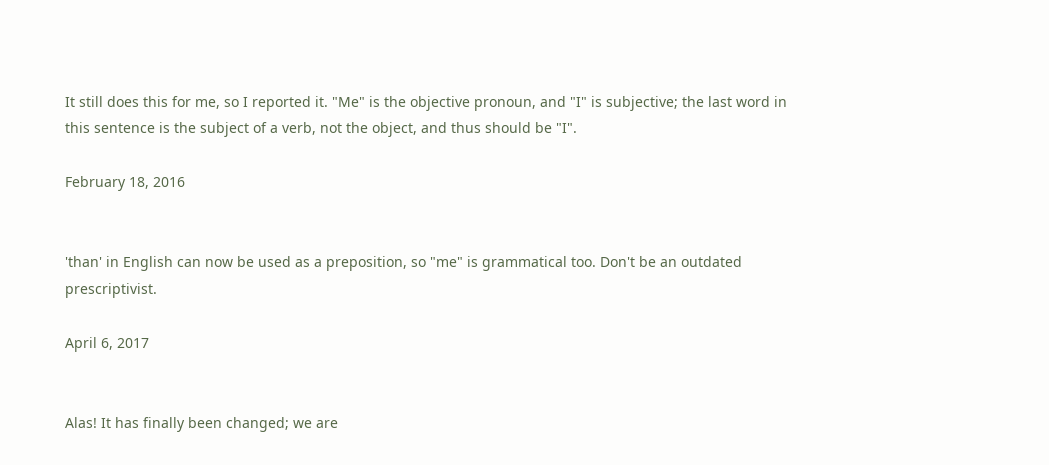It still does this for me, so I reported it. "Me" is the objective pronoun, and "I" is subjective; the last word in this sentence is the subject of a verb, not the object, and thus should be "I".

February 18, 2016


'than' in English can now be used as a preposition, so "me" is grammatical too. Don't be an outdated prescriptivist.

April 6, 2017


Alas! It has finally been changed; we are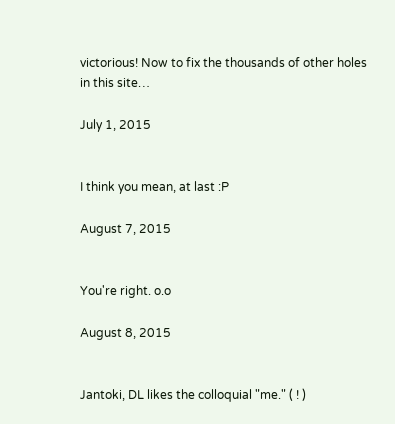victorious! Now to fix the thousands of other holes in this site…

July 1, 2015


I think you mean, at last :P

August 7, 2015


You're right. o.o

August 8, 2015


Jantoki, DL likes the colloquial "me." ( ! )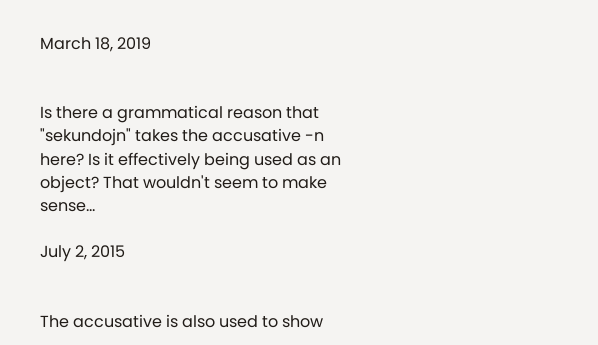March 18, 2019


Is there a grammatical reason that "sekundojn" takes the accusative -n here? Is it effectively being used as an object? That wouldn't seem to make sense...

July 2, 2015


The accusative is also used to show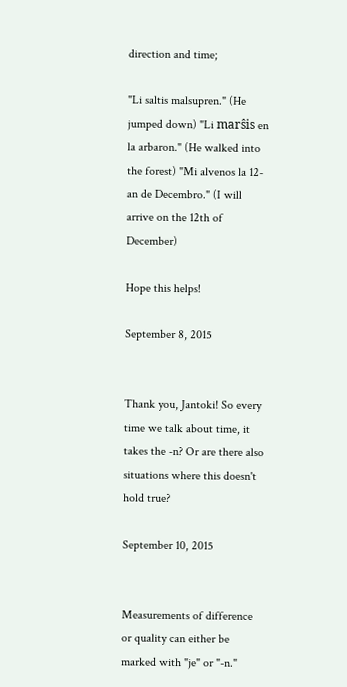direction and time;

"Li saltis malsupren." (He jumped down) "Li marŝis en la arbaron." (He walked into the forest) "Mi alvenos la 12-an de Decembro." (I will arrive on the 12th of December)

Hope this helps!

September 8, 2015


Thank you, Jantoki! So every time we talk about time, it takes the -n? Or are there also situations where this doesn't hold true?

September 10, 2015


Measurements of difference or quality can either be marked with "je" or "-n."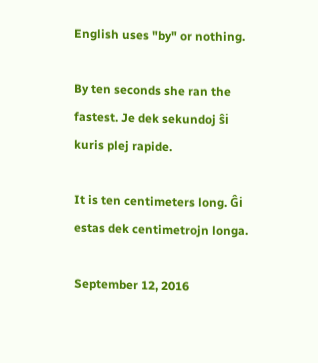English uses "by" or nothing.

By ten seconds she ran the fastest. Je dek sekundoj ŝi kuris plej rapide.

It is ten centimeters long. Ĝi estas dek centimetrojn longa.

September 12, 2016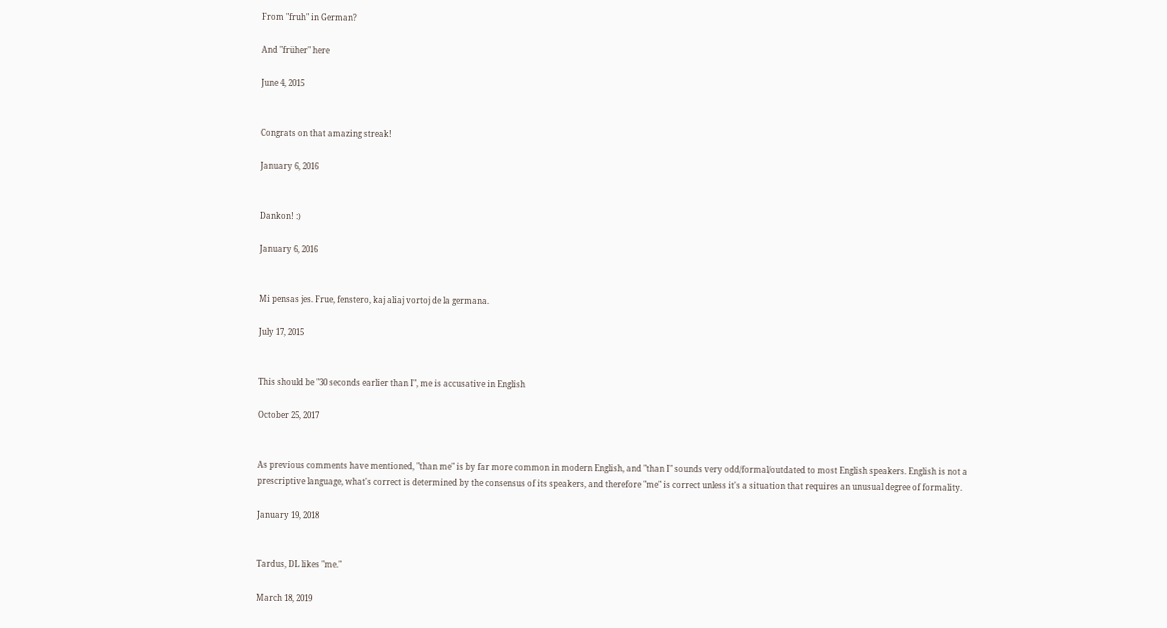From "fruh" in German?

And "früher" here

June 4, 2015


Congrats on that amazing streak!

January 6, 2016


Dankon! :)

January 6, 2016


Mi pensas jes. Frue, fenstero, kaj aliaj vortoj de la germana.

July 17, 2015


This should be "30 seconds earlier than I", me is accusative in English

October 25, 2017


As previous comments have mentioned, "than me" is by far more common in modern English, and "than I" sounds very odd/formal/outdated to most English speakers. English is not a prescriptive language, what's correct is determined by the consensus of its speakers, and therefore "me" is correct unless it's a situation that requires an unusual degree of formality.

January 19, 2018


Tardus, DL likes "me."

March 18, 2019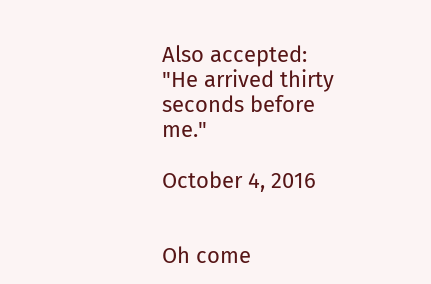Also accepted: "He arrived thirty seconds before me."

October 4, 2016


Oh come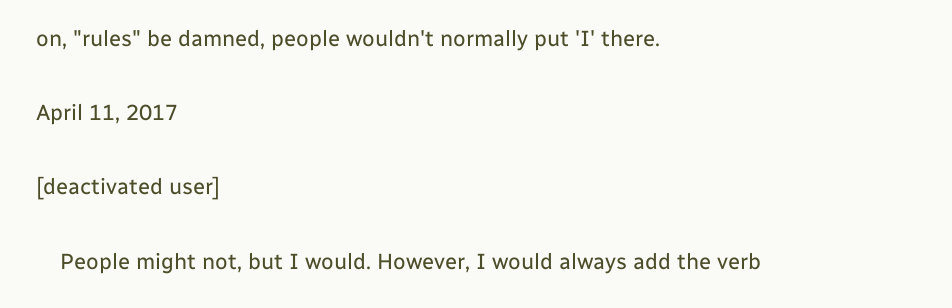on, "rules" be damned, people wouldn't normally put 'I' there.

April 11, 2017

[deactivated user]

    People might not, but I would. However, I would always add the verb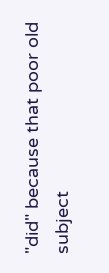"did" because that poor old subject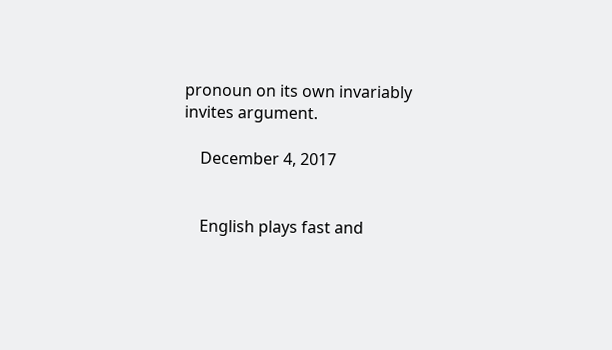pronoun on its own invariably invites argument.

    December 4, 2017


    English plays fast and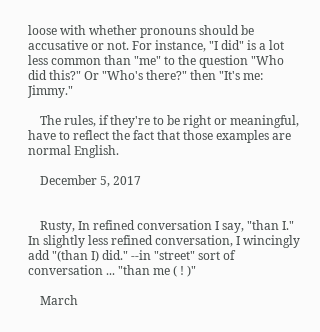loose with whether pronouns should be accusative or not. For instance, "I did" is a lot less common than "me" to the question "Who did this?" Or "Who's there?" then "It's me: Jimmy."

    The rules, if they're to be right or meaningful, have to reflect the fact that those examples are normal English.

    December 5, 2017


    Rusty, In refined conversation I say, "than I." In slightly less refined conversation, I wincingly add "(than I) did." --in "street" sort of conversation ... "than me ( ! )"

    March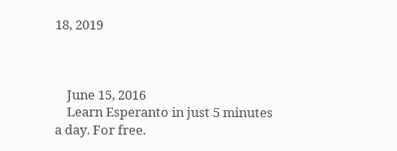18, 2019



    June 15, 2016
    Learn Esperanto in just 5 minutes a day. For free.